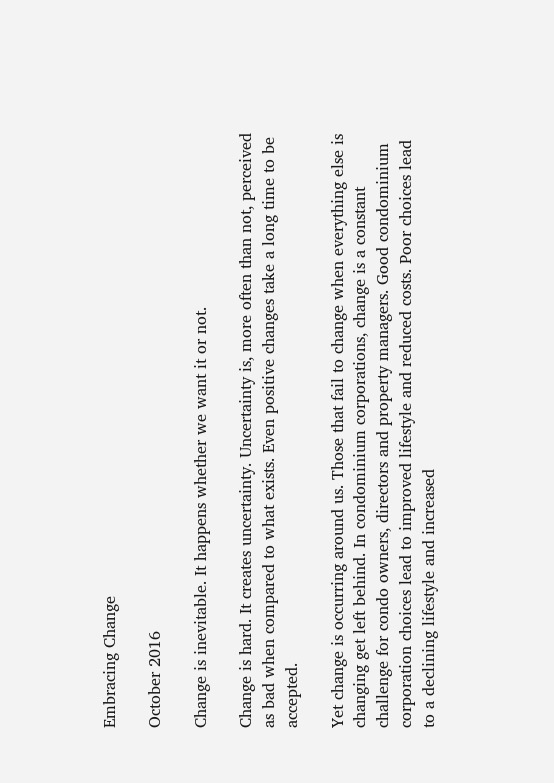Embracing Change

October 2016

Change is inevitable. It happens whether we want it or not.

Change is hard. It creates uncertainty. Uncertainty is, more often than not, perceived as bad when compared to what exists. Even positive changes take a long time to be accepted.

Yet change is occurring around us. Those that fail to change when everything else is changing get left behind. In condominium corporations, change is a constant challenge for condo owners, directors and property managers. Good condominium corporation choices lead to improved lifestyle and reduced costs. Poor choices lead to a declining lifestyle and increased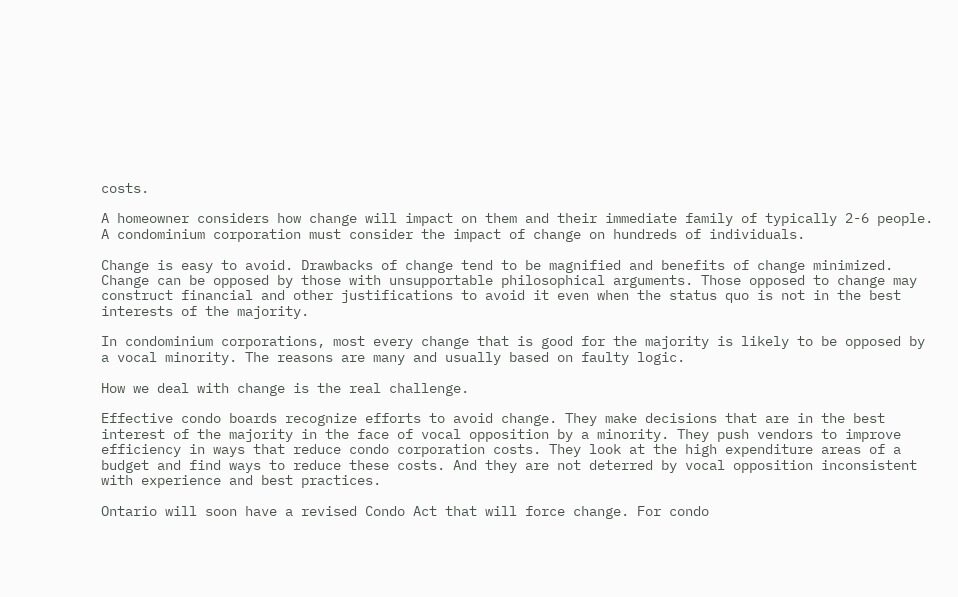costs.

A homeowner considers how change will impact on them and their immediate family of typically 2-6 people. A condominium corporation must consider the impact of change on hundreds of individuals.

Change is easy to avoid. Drawbacks of change tend to be magnified and benefits of change minimized. Change can be opposed by those with unsupportable philosophical arguments. Those opposed to change may construct financial and other justifications to avoid it even when the status quo is not in the best interests of the majority.

In condominium corporations, most every change that is good for the majority is likely to be opposed by a vocal minority. The reasons are many and usually based on faulty logic.

How we deal with change is the real challenge.

Effective condo boards recognize efforts to avoid change. They make decisions that are in the best interest of the majority in the face of vocal opposition by a minority. They push vendors to improve efficiency in ways that reduce condo corporation costs. They look at the high expenditure areas of a budget and find ways to reduce these costs. And they are not deterred by vocal opposition inconsistent with experience and best practices.

Ontario will soon have a revised Condo Act that will force change. For condo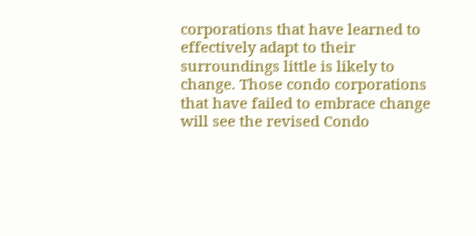corporations that have learned to effectively adapt to their surroundings little is likely to change. Those condo corporations that have failed to embrace change will see the revised Condo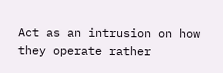Act as an intrusion on how they operate rather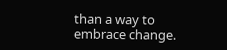than a way to embrace change.